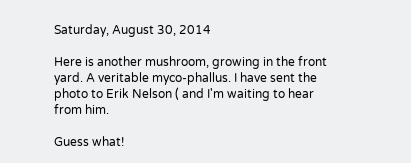Saturday, August 30, 2014

Here is another mushroom, growing in the front yard. A veritable myco-phallus. I have sent the photo to Erik Nelson ( and I'm waiting to hear from him.

Guess what!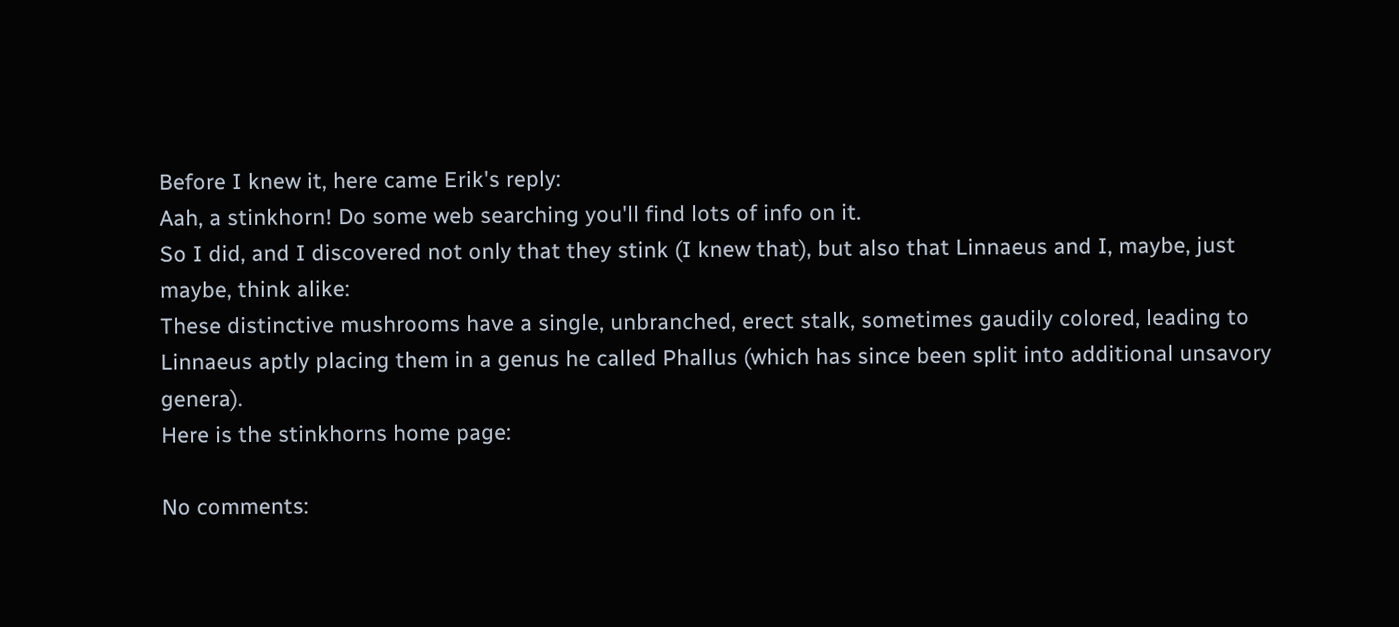Before I knew it, here came Erik's reply:
Aah, a stinkhorn! Do some web searching you'll find lots of info on it.
So I did, and I discovered not only that they stink (I knew that), but also that Linnaeus and I, maybe, just maybe, think alike:
These distinctive mushrooms have a single, unbranched, erect stalk, sometimes gaudily colored, leading to Linnaeus aptly placing them in a genus he called Phallus (which has since been split into additional unsavory genera).
Here is the stinkhorns home page:

No comments: